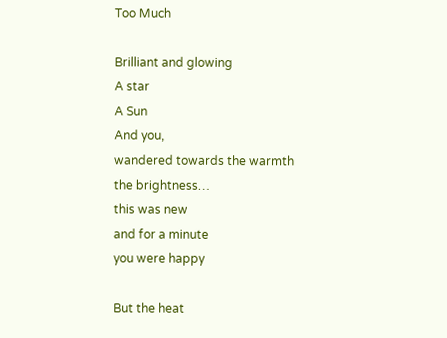Too Much

Brilliant and glowing
A star
A Sun
And you,
wandered towards the warmth
the brightness…
this was new
and for a minute
you were happy

But the heat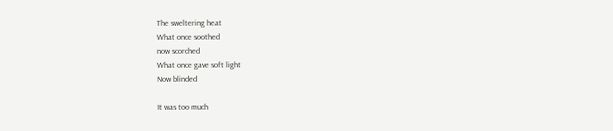The sweltering heat
What once soothed
now scorched
What once gave soft light
Now blinded

It was too much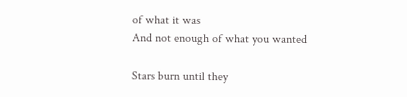of what it was
And not enough of what you wanted

Stars burn until they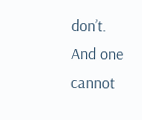don’t.
And one
cannot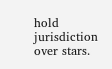hold jurisdiction over stars.